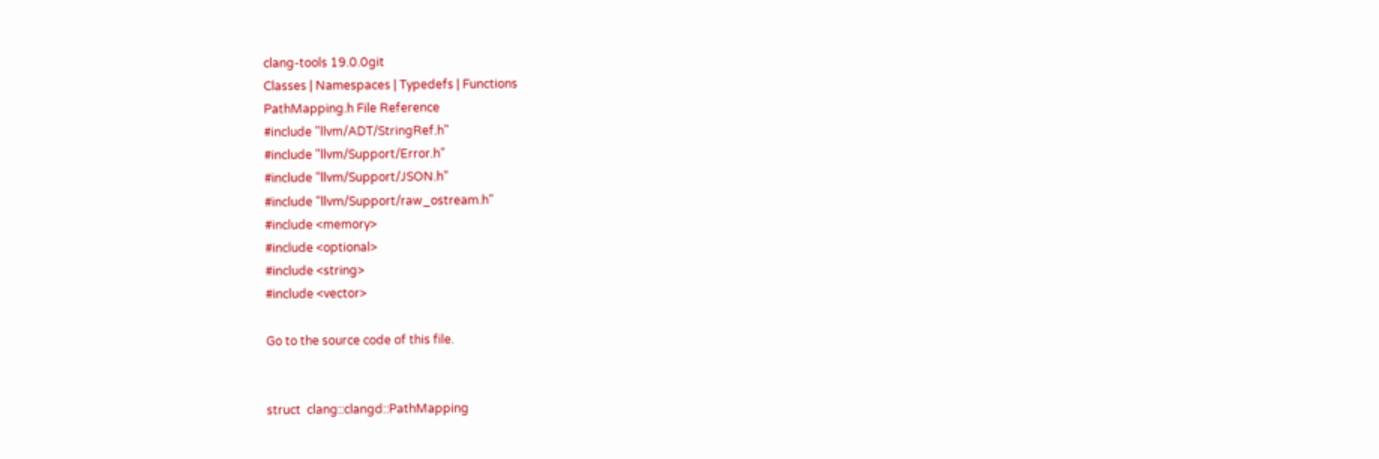clang-tools 19.0.0git
Classes | Namespaces | Typedefs | Functions
PathMapping.h File Reference
#include "llvm/ADT/StringRef.h"
#include "llvm/Support/Error.h"
#include "llvm/Support/JSON.h"
#include "llvm/Support/raw_ostream.h"
#include <memory>
#include <optional>
#include <string>
#include <vector>

Go to the source code of this file.


struct  clang::clangd::PathMapping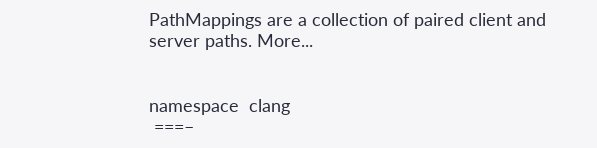PathMappings are a collection of paired client and server paths. More...


namespace  clang
 ===–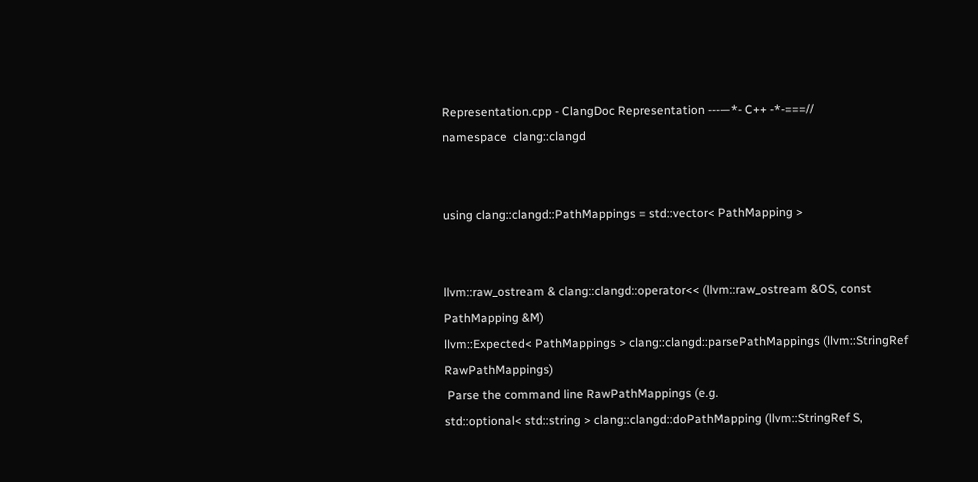Representation.cpp - ClangDoc Representation ---—*- C++ -*-===//
namespace  clang::clangd


using clang::clangd::PathMappings = std::vector< PathMapping >


llvm::raw_ostream & clang::clangd::operator<< (llvm::raw_ostream &OS, const PathMapping &M)
llvm::Expected< PathMappings > clang::clangd::parsePathMappings (llvm::StringRef RawPathMappings)
 Parse the command line RawPathMappings (e.g.
std::optional< std::string > clang::clangd::doPathMapping (llvm::StringRef S,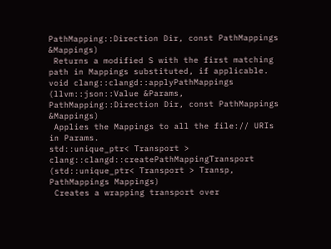PathMapping::Direction Dir, const PathMappings &Mappings)
 Returns a modified S with the first matching path in Mappings substituted, if applicable.
void clang::clangd::applyPathMappings (llvm::json::Value &Params, PathMapping::Direction Dir, const PathMappings &Mappings)
 Applies the Mappings to all the file:// URIs in Params.
std::unique_ptr< Transport > clang::clangd::createPathMappingTransport (std::unique_ptr< Transport > Transp, PathMappings Mappings)
 Creates a wrapping transport over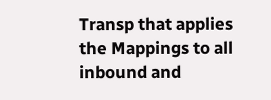Transp that applies the Mappings to all inbound and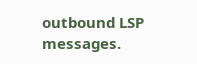outbound LSP messages.